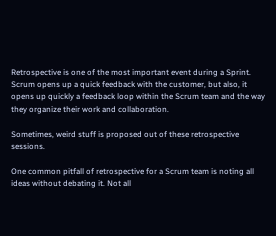Retrospective is one of the most important event during a Sprint.
Scrum opens up a quick feedback with the customer, but also, it opens up quickly a feedback loop within the Scrum team and the way they organize their work and collaboration.

Sometimes, weird stuff is proposed out of these retrospective sessions.

One common pitfall of retrospective for a Scrum team is noting all ideas without debating it. Not all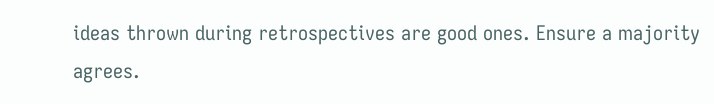ideas thrown during retrospectives are good ones. Ensure a majority agrees.